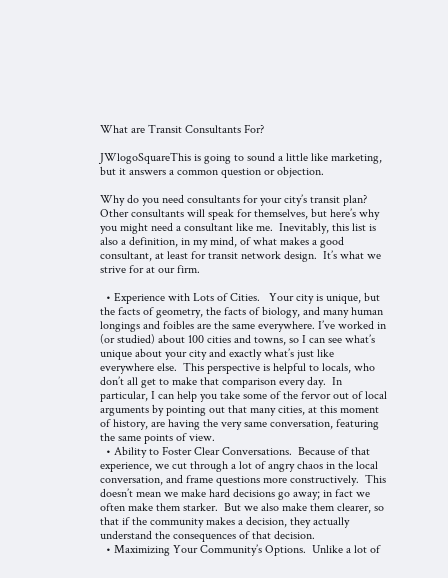What are Transit Consultants For?

JWlogoSquareThis is going to sound a little like marketing, but it answers a common question or objection.

Why do you need consultants for your city’s transit plan?  Other consultants will speak for themselves, but here’s why you might need a consultant like me.  Inevitably, this list is also a definition, in my mind, of what makes a good consultant, at least for transit network design.  It’s what we strive for at our firm.

  • Experience with Lots of Cities.   Your city is unique, but the facts of geometry, the facts of biology, and many human longings and foibles are the same everywhere. I’ve worked in (or studied) about 100 cities and towns, so I can see what’s unique about your city and exactly what’s just like everywhere else.  This perspective is helpful to locals, who don’t all get to make that comparison every day.  In particular, I can help you take some of the fervor out of local arguments by pointing out that many cities, at this moment of history, are having the very same conversation, featuring the same points of view.
  • Ability to Foster Clear Conversations.  Because of that experience, we cut through a lot of angry chaos in the local conversation, and frame questions more constructively.  This doesn’t mean we make hard decisions go away; in fact we often make them starker.  But we also make them clearer, so that if the community makes a decision, they actually understand the consequences of that decision.
  • Maximizing Your Community’s Options.  Unlike a lot of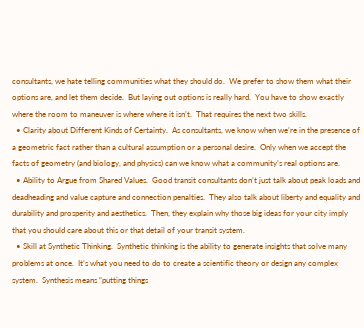consultants, we hate telling communities what they should do.  We prefer to show them what their options are, and let them decide.  But laying out options is really hard.  You have to show exactly where the room to maneuver is where where it isn’t.  That requires the next two skills.
  • Clarity about Different Kinds of Certainty.  As consultants, we know when we’re in the presence of a geometric fact rather than a cultural assumption or a personal desire.  Only when we accept the facts of geometry (and biology, and physics) can we know what a community’s real options are.
  • Ability to Argue from Shared Values.  Good transit consultants don’t just talk about peak loads and deadheading and value capture and connection penalties.  They also talk about liberty and equality and durability and prosperity and aesthetics.  Then, they explain why those big ideas for your city imply that you should care about this or that detail of your transit system.
  • Skill at Synthetic Thinking.  Synthetic thinking is the ability to generate insights that solve many problems at once.  It’s what you need to do to create a scientific theory or design any complex system.  Synthesis means “putting things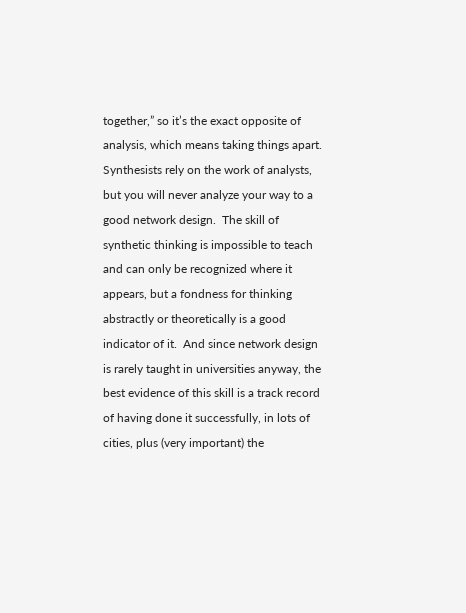together,” so it’s the exact opposite of analysis, which means taking things apart.  Synthesists rely on the work of analysts, but you will never analyze your way to a good network design.  The skill of synthetic thinking is impossible to teach and can only be recognized where it appears, but a fondness for thinking abstractly or theoretically is a good indicator of it.  And since network design is rarely taught in universities anyway, the best evidence of this skill is a track record of having done it successfully, in lots of cities, plus (very important) the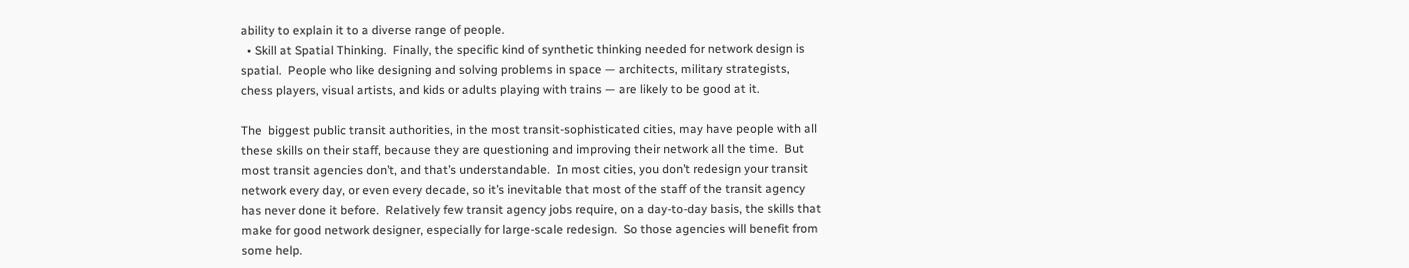ability to explain it to a diverse range of people.
  • Skill at Spatial Thinking.  Finally, the specific kind of synthetic thinking needed for network design is spatial.  People who like designing and solving problems in space — architects, military strategists, chess players, visual artists, and kids or adults playing with trains — are likely to be good at it.

The  biggest public transit authorities, in the most transit-sophisticated cities, may have people with all these skills on their staff, because they are questioning and improving their network all the time.  But most transit agencies don’t, and that’s understandable.  In most cities, you don’t redesign your transit network every day, or even every decade, so it’s inevitable that most of the staff of the transit agency has never done it before.  Relatively few transit agency jobs require, on a day-to-day basis, the skills that make for good network designer, especially for large-scale redesign.  So those agencies will benefit from some help.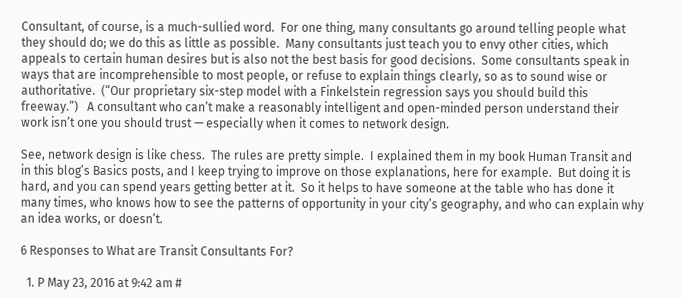Consultant, of course, is a much-sullied word.  For one thing, many consultants go around telling people what they should do; we do this as little as possible.  Many consultants just teach you to envy other cities, which appeals to certain human desires but is also not the best basis for good decisions.  Some consultants speak in ways that are incomprehensible to most people, or refuse to explain things clearly, so as to sound wise or authoritative.  (“Our proprietary six-step model with a Finkelstein regression says you should build this freeway.”)   A consultant who can’t make a reasonably intelligent and open-minded person understand their work isn’t one you should trust — especially when it comes to network design.

See, network design is like chess.  The rules are pretty simple.  I explained them in my book Human Transit and in this blog’s Basics posts, and I keep trying to improve on those explanations, here for example.  But doing it is hard, and you can spend years getting better at it.  So it helps to have someone at the table who has done it many times, who knows how to see the patterns of opportunity in your city’s geography, and who can explain why an idea works, or doesn’t.

6 Responses to What are Transit Consultants For?

  1. P May 23, 2016 at 9:42 am #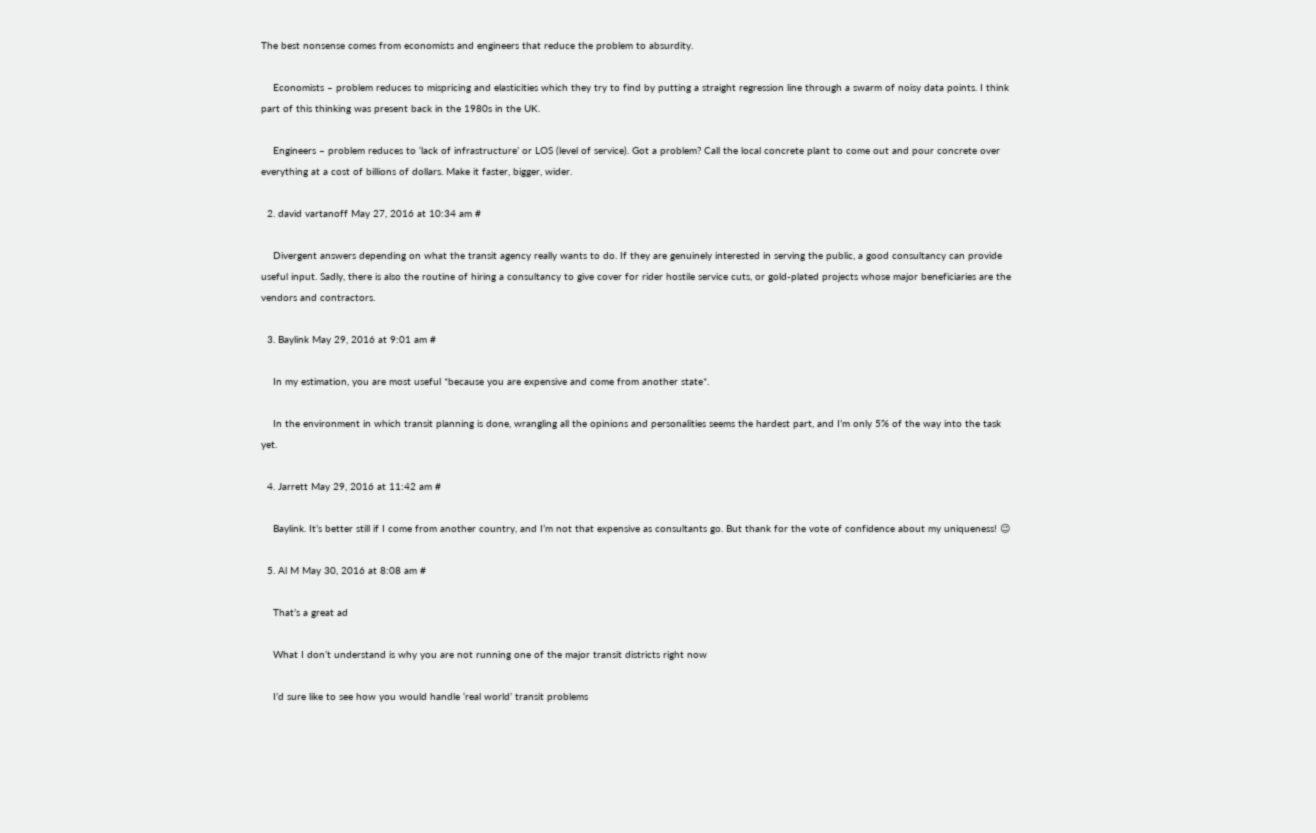The best nonsense comes from economists and engineers that reduce the problem to absurdity.

    Economists – problem reduces to mispricing and elasticities which they try to find by putting a straight regression line through a swarm of noisy data points. I think part of this thinking was present back in the 1980s in the UK.

    Engineers – problem reduces to ‘lack of infrastructure’ or LOS (level of service). Got a problem? Call the local concrete plant to come out and pour concrete over everything at a cost of billions of dollars. Make it faster, bigger, wider.

  2. david vartanoff May 27, 2016 at 10:34 am #

    Divergent answers depending on what the transit agency really wants to do. If they are genuinely interested in serving the public, a good consultancy can provide useful input. Sadly, there is also the routine of hiring a consultancy to give cover for rider hostile service cuts, or gold-plated projects whose major beneficiaries are the vendors and contractors.

  3. Baylink May 29, 2016 at 9:01 am #

    In my estimation, you are most useful *because you are expensive and come from another state*.

    In the environment in which transit planning is done, wrangling all the opinions and personalities seems the hardest part, and I’m only 5% of the way into the task yet.

  4. Jarrett May 29, 2016 at 11:42 am #

    Baylink. It’s better still if I come from another country, and I’m not that expensive as consultants go. But thank for the vote of confidence about my uniqueness! 😉

  5. Al M May 30, 2016 at 8:08 am #

    That’s a great ad

    What I don’t understand is why you are not running one of the major transit districts right now

    I’d sure like to see how you would handle ‘real world’ transit problems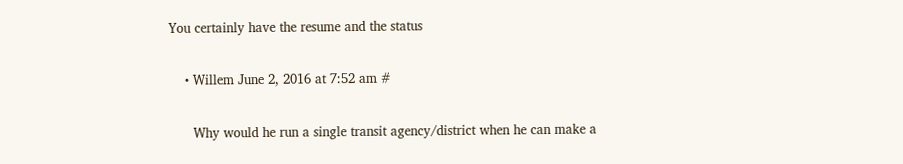You certainly have the resume and the status

    • Willem June 2, 2016 at 7:52 am #

      Why would he run a single transit agency/district when he can make a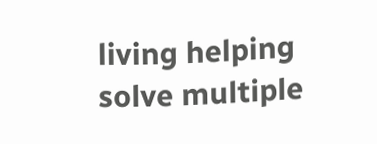living helping solve multiple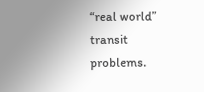“real world” transit problems.